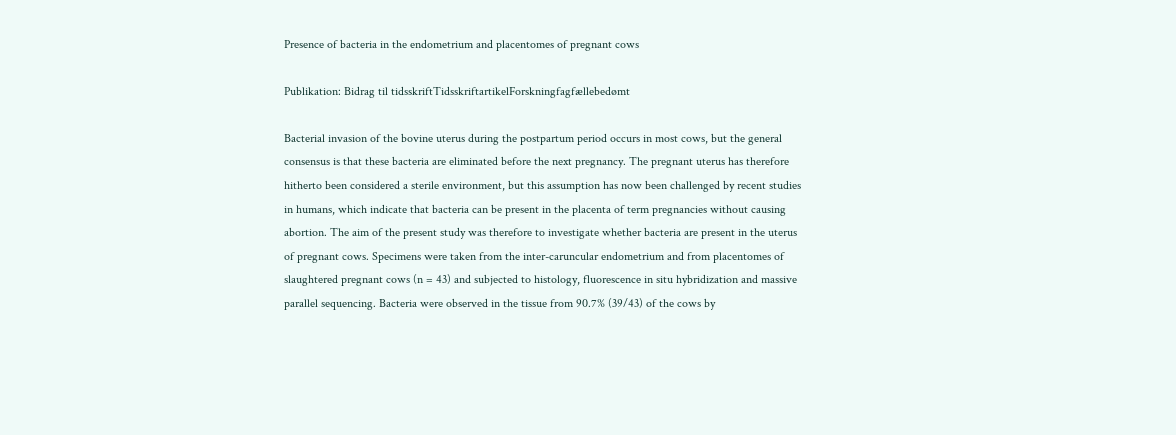Presence of bacteria in the endometrium and placentomes of pregnant cows

Publikation: Bidrag til tidsskriftTidsskriftartikelForskningfagfællebedømt

Bacterial invasion of the bovine uterus during the postpartum period occurs in most cows, but the general consensus is that these bacteria are eliminated before the next pregnancy. The pregnant uterus has therefore hitherto been considered a sterile environment, but this assumption has now been challenged by recent studies in humans, which indicate that bacteria can be present in the placenta of term pregnancies without causing abortion. The aim of the present study was therefore to investigate whether bacteria are present in the uterus of pregnant cows. Specimens were taken from the inter-caruncular endometrium and from placentomes of slaughtered pregnant cows (n = 43) and subjected to histology, fluorescence in situ hybridization and massive parallel sequencing. Bacteria were observed in the tissue from 90.7% (39/43) of the cows by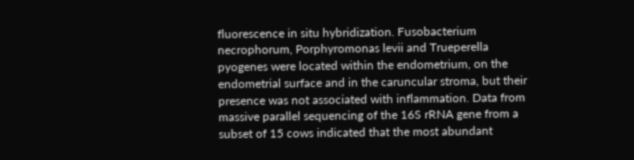fluorescence in situ hybridization. Fusobacterium necrophorum, Porphyromonas levii and Trueperella pyogenes were located within the endometrium, on the endometrial surface and in the caruncular stroma, but their presence was not associated with inflammation. Data from massive parallel sequencing of the 16S rRNA gene from a subset of 15 cows indicated that the most abundant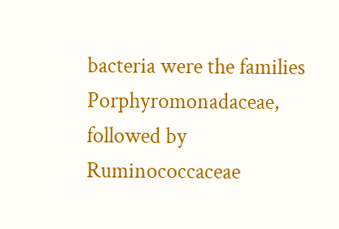bacteria were the families Porphyromonadaceae, followed by Ruminococcaceae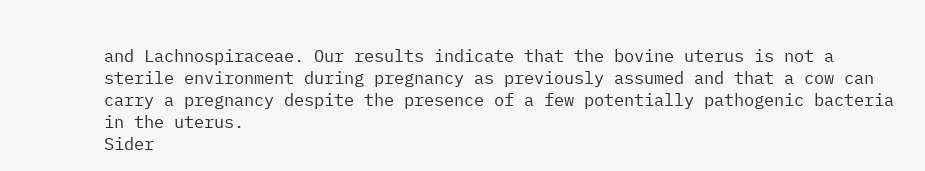and Lachnospiraceae. Our results indicate that the bovine uterus is not a sterile environment during pregnancy as previously assumed and that a cow can carry a pregnancy despite the presence of a few potentially pathogenic bacteria in the uterus.
Sider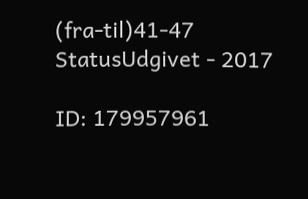(fra-til)41-47
StatusUdgivet - 2017

ID: 179957961